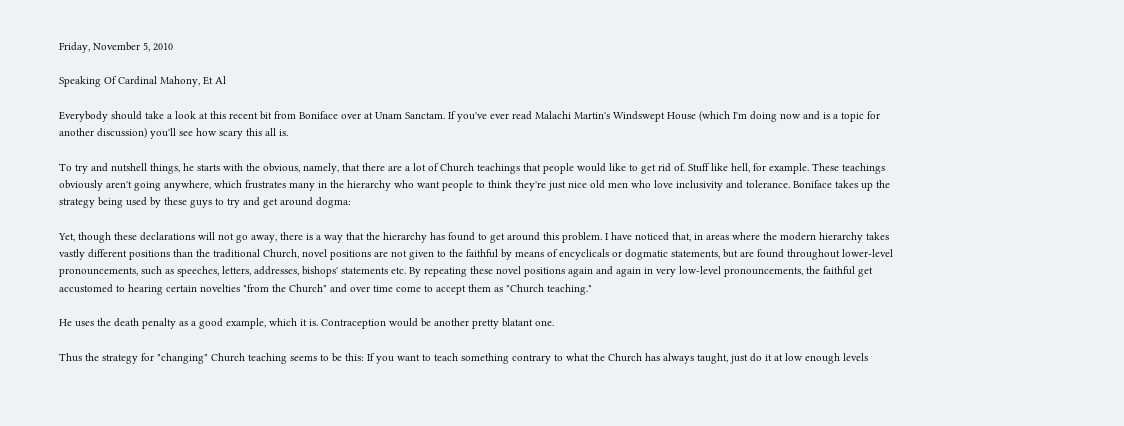Friday, November 5, 2010

Speaking Of Cardinal Mahony, Et Al

Everybody should take a look at this recent bit from Boniface over at Unam Sanctam. If you've ever read Malachi Martin's Windswept House (which I'm doing now and is a topic for another discussion) you'll see how scary this all is.

To try and nutshell things, he starts with the obvious, namely, that there are a lot of Church teachings that people would like to get rid of. Stuff like hell, for example. These teachings obviously aren't going anywhere, which frustrates many in the hierarchy who want people to think they're just nice old men who love inclusivity and tolerance. Boniface takes up the strategy being used by these guys to try and get around dogma:

Yet, though these declarations will not go away, there is a way that the hierarchy has found to get around this problem. I have noticed that, in areas where the modern hierarchy takes vastly different positions than the traditional Church, novel positions are not given to the faithful by means of encyclicals or dogmatic statements, but are found throughout lower-level pronouncements, such as speeches, letters, addresses, bishops' statements etc. By repeating these novel positions again and again in very low-level pronouncements, the faithful get accustomed to hearing certain novelties "from the Church" and over time come to accept them as "Church teaching."

He uses the death penalty as a good example, which it is. Contraception would be another pretty blatant one.

Thus the strategy for "changing" Church teaching seems to be this: If you want to teach something contrary to what the Church has always taught, just do it at low enough levels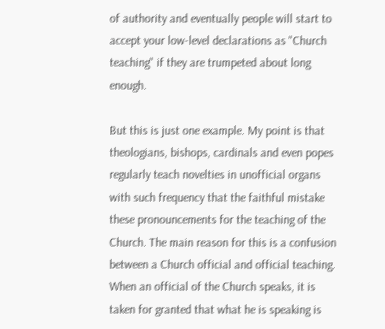of authority and eventually people will start to accept your low-level declarations as "Church teaching" if they are trumpeted about long enough.

But this is just one example. My point is that theologians, bishops, cardinals and even popes regularly teach novelties in unofficial organs with such frequency that the faithful mistake these pronouncements for the teaching of the Church. The main reason for this is a confusion between a Church official and official teaching. When an official of the Church speaks, it is taken for granted that what he is speaking is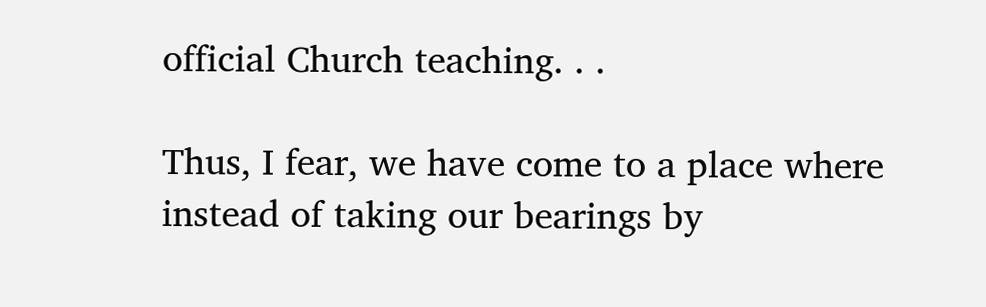official Church teaching. . .

Thus, I fear, we have come to a place where instead of taking our bearings by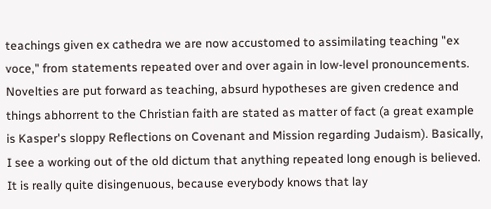teachings given ex cathedra we are now accustomed to assimilating teaching "ex voce," from statements repeated over and over again in low-level pronouncements. Novelties are put forward as teaching, absurd hypotheses are given credence and things abhorrent to the Christian faith are stated as matter of fact (a great example is Kasper's sloppy Reflections on Covenant and Mission regarding Judaism). Basically, I see a working out of the old dictum that anything repeated long enough is believed. It is really quite disingenuous, because everybody knows that lay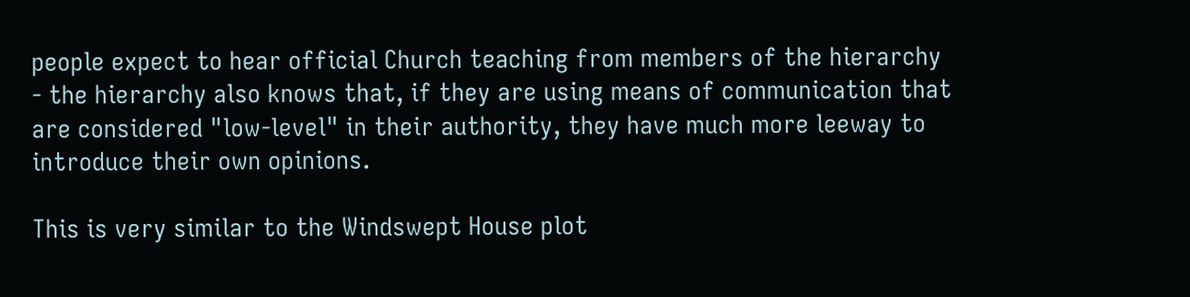people expect to hear official Church teaching from members of the hierarchy - the hierarchy also knows that, if they are using means of communication that are considered "low-level" in their authority, they have much more leeway to introduce their own opinions.

This is very similar to the Windswept House plot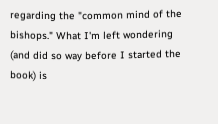regarding the "common mind of the bishops." What I'm left wondering (and did so way before I started the book) is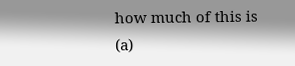how much of this is (a)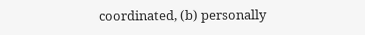coordinated, (b) personally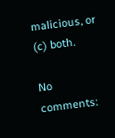malicious, or (c) both.

No comments: